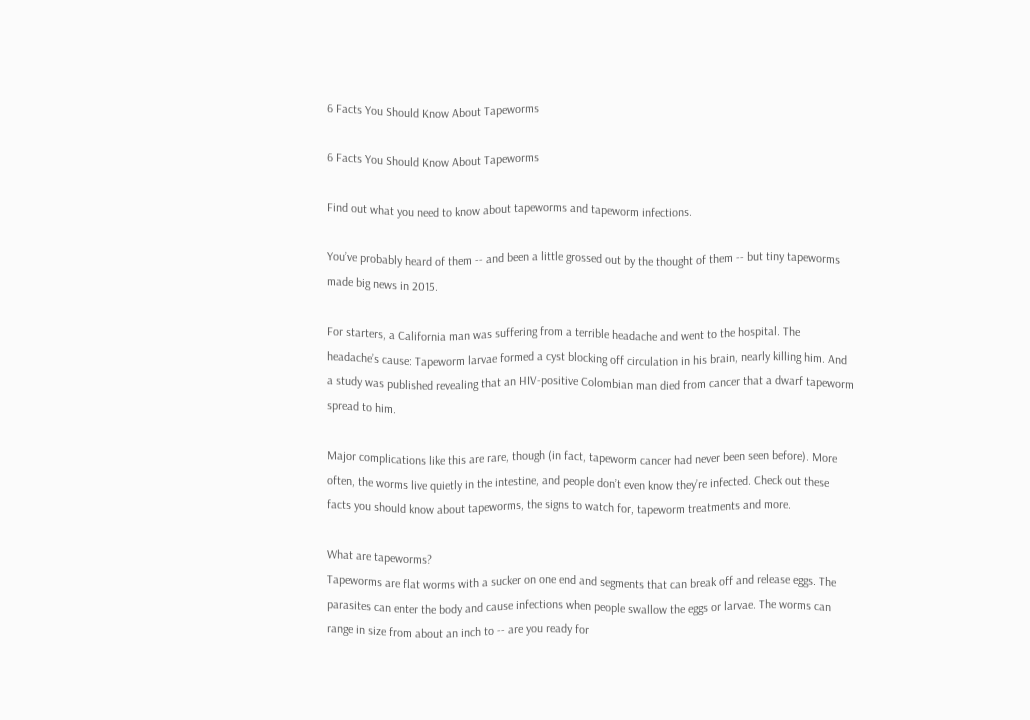6 Facts You Should Know About Tapeworms

6 Facts You Should Know About Tapeworms

Find out what you need to know about tapeworms and tapeworm infections.

You’ve probably heard of them -- and been a little grossed out by the thought of them -- but tiny tapeworms made big news in 2015.

For starters, a California man was suffering from a terrible headache and went to the hospital. The headache’s cause: Tapeworm larvae formed a cyst blocking off circulation in his brain, nearly killing him. And a study was published revealing that an HIV-positive Colombian man died from cancer that a dwarf tapeworm spread to him.

Major complications like this are rare, though (in fact, tapeworm cancer had never been seen before). More often, the worms live quietly in the intestine, and people don’t even know they’re infected. Check out these facts you should know about tapeworms, the signs to watch for, tapeworm treatments and more.

What are tapeworms?
Tapeworms are flat worms with a sucker on one end and segments that can break off and release eggs. The parasites can enter the body and cause infections when people swallow the eggs or larvae. The worms can range in size from about an inch to -- are you ready for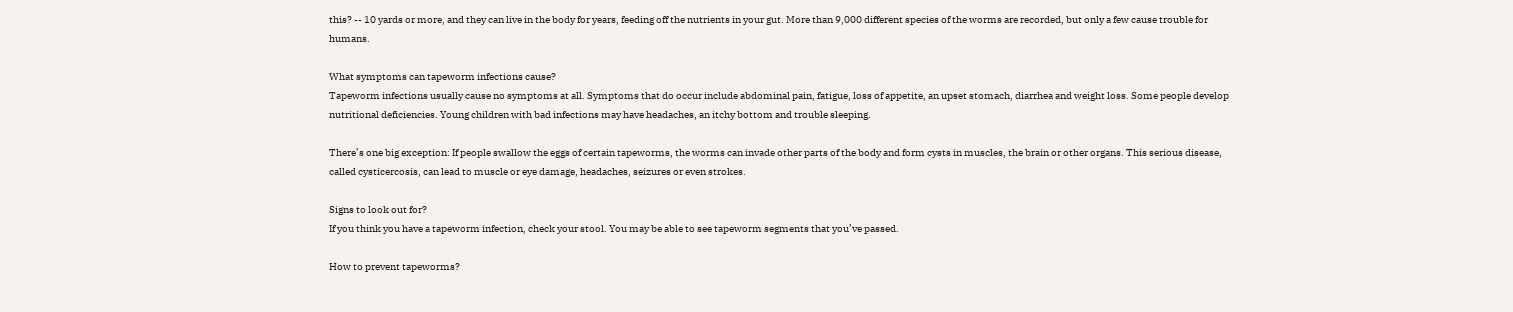this? -- 10 yards or more, and they can live in the body for years, feeding off the nutrients in your gut. More than 9,000 different species of the worms are recorded, but only a few cause trouble for humans.

What symptoms can tapeworm infections cause?
Tapeworm infections usually cause no symptoms at all. Symptoms that do occur include abdominal pain, fatigue, loss of appetite, an upset stomach, diarrhea and weight loss. Some people develop nutritional deficiencies. Young children with bad infections may have headaches, an itchy bottom and trouble sleeping.

There’s one big exception: If people swallow the eggs of certain tapeworms, the worms can invade other parts of the body and form cysts in muscles, the brain or other organs. This serious disease, called cysticercosis, can lead to muscle or eye damage, headaches, seizures or even strokes.

Signs to look out for?
If you think you have a tapeworm infection, check your stool. You may be able to see tapeworm segments that you’ve passed.

How to prevent tapeworms?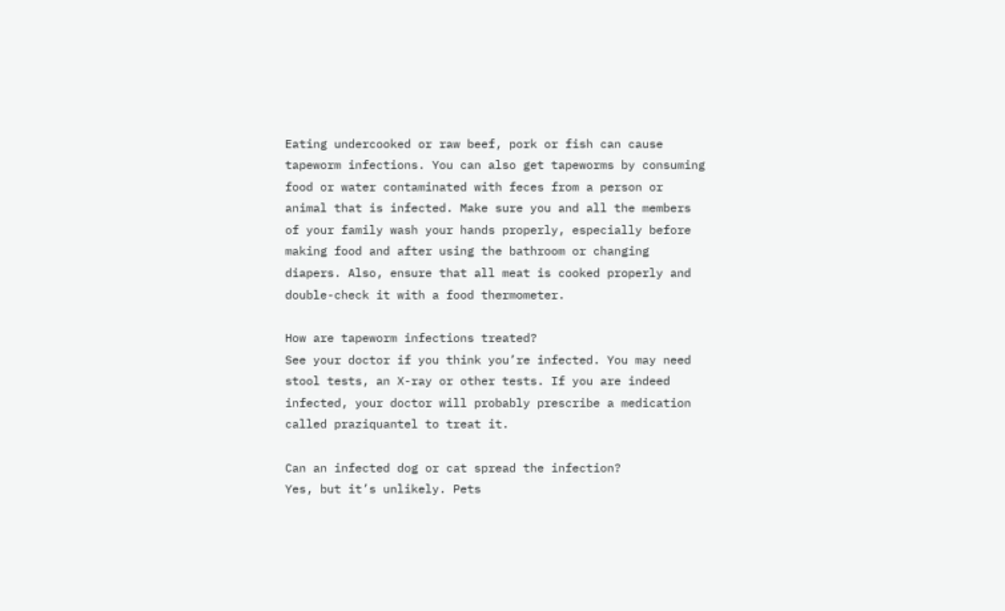Eating undercooked or raw beef, pork or fish can cause tapeworm infections. You can also get tapeworms by consuming food or water contaminated with feces from a person or animal that is infected. Make sure you and all the members of your family wash your hands properly, especially before making food and after using the bathroom or changing diapers. Also, ensure that all meat is cooked properly and double-check it with a food thermometer.

How are tapeworm infections treated?
See your doctor if you think you’re infected. You may need stool tests, an X-ray or other tests. If you are indeed infected, your doctor will probably prescribe a medication called praziquantel to treat it.

Can an infected dog or cat spread the infection?
Yes, but it’s unlikely. Pets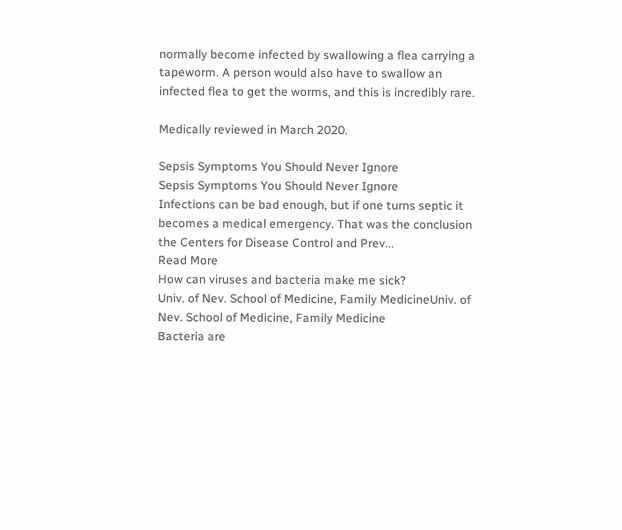normally become infected by swallowing a flea carrying a tapeworm. A person would also have to swallow an infected flea to get the worms, and this is incredibly rare.

Medically reviewed in March 2020.

Sepsis Symptoms You Should Never Ignore
Sepsis Symptoms You Should Never Ignore
Infections can be bad enough, but if one turns septic it becomes a medical emergency. That was the conclusion the Centers for Disease Control and Prev...
Read More
How can viruses and bacteria make me sick?
Univ. of Nev. School of Medicine, Family MedicineUniv. of Nev. School of Medicine, Family Medicine
Bacteria are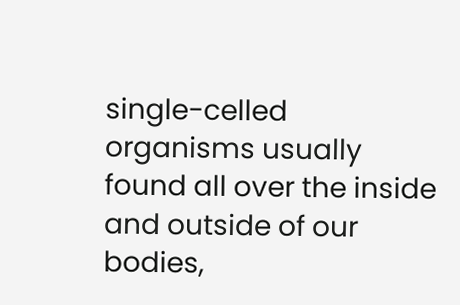single-celled organisms usually found all over the inside and outside of our bodies,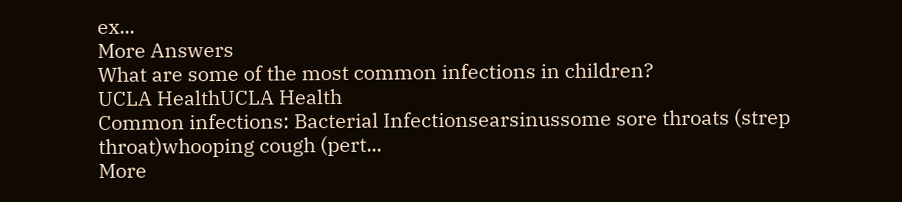ex...
More Answers
What are some of the most common infections in children?
UCLA HealthUCLA Health
Common infections: Bacterial Infectionsearsinussome sore throats (strep throat)whooping cough (pert...
More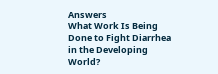Answers
What Work Is Being Done to Fight Diarrhea in the Developing World?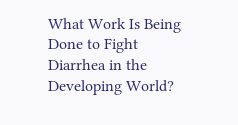What Work Is Being Done to Fight Diarrhea in the Developing World?